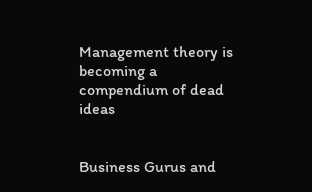Management theory is becoming a compendium of dead ideas


Business Gurus and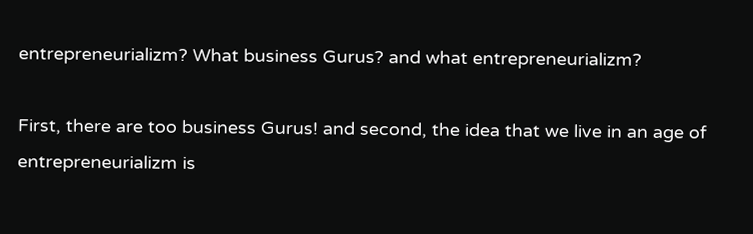entrepreneurializm? What business Gurus? and what entrepreneurializm?

First, there are too business Gurus! and second, the idea that we live in an age of entrepreneurializm is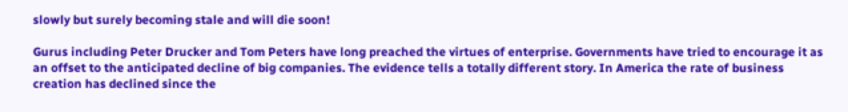slowly but surely becoming stale and will die soon!

Gurus including Peter Drucker and Tom Peters have long preached the virtues of enterprise. Governments have tried to encourage it as an offset to the anticipated decline of big companies. The evidence tells a totally different story. In America the rate of business creation has declined since the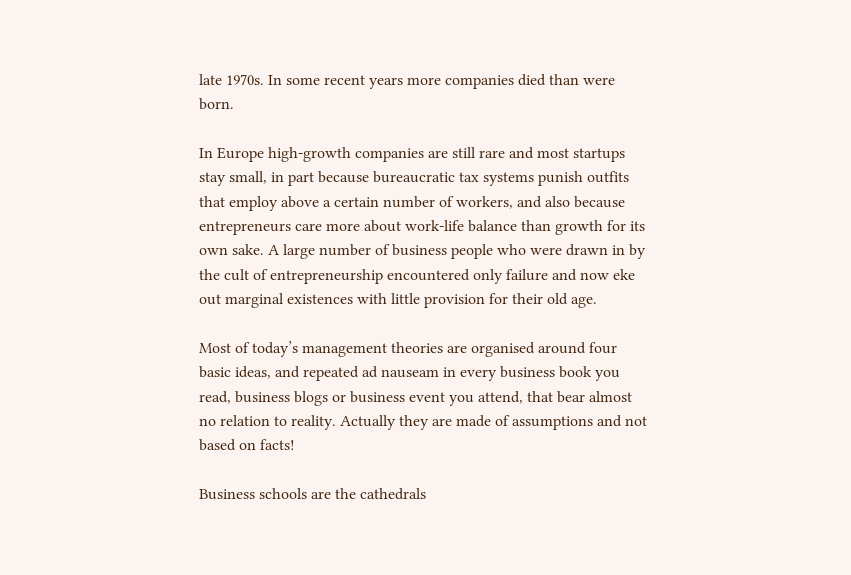late 1970s. In some recent years more companies died than were born.

In Europe high-growth companies are still rare and most startups stay small, in part because bureaucratic tax systems punish outfits that employ above a certain number of workers, and also because entrepreneurs care more about work-life balance than growth for its own sake. A large number of business people who were drawn in by the cult of entrepreneurship encountered only failure and now eke out marginal existences with little provision for their old age.

Most of today’s management theories are organised around four basic ideas, and repeated ad nauseam in every business book you read, business blogs or business event you attend, that bear almost no relation to reality. Actually they are made of assumptions and not based on facts!

Business schools are the cathedrals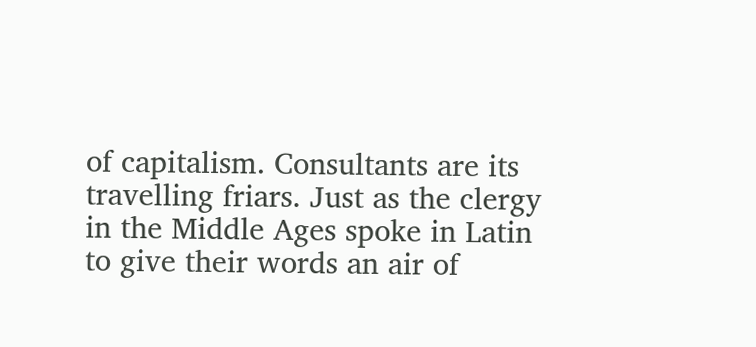of capitalism. Consultants are its travelling friars. Just as the clergy in the Middle Ages spoke in Latin to give their words an air of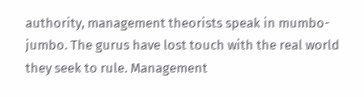authority, management theorists speak in mumbo-jumbo. The gurus have lost touch with the real world they seek to rule. Management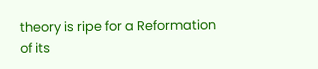theory is ripe for a Reformation of its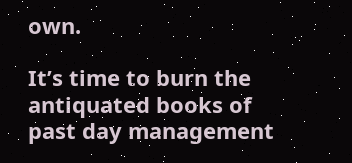own.

It’s time to burn the antiquated books of past day management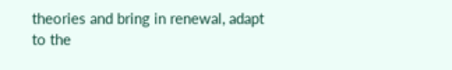theories and bring in renewal, adapt to the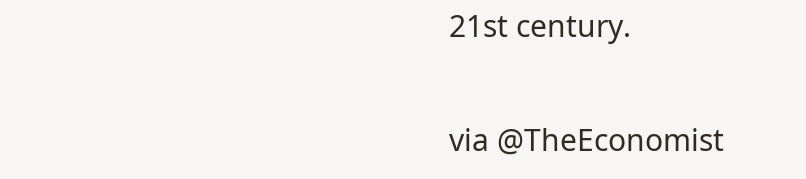21st century.

via @TheEconomist